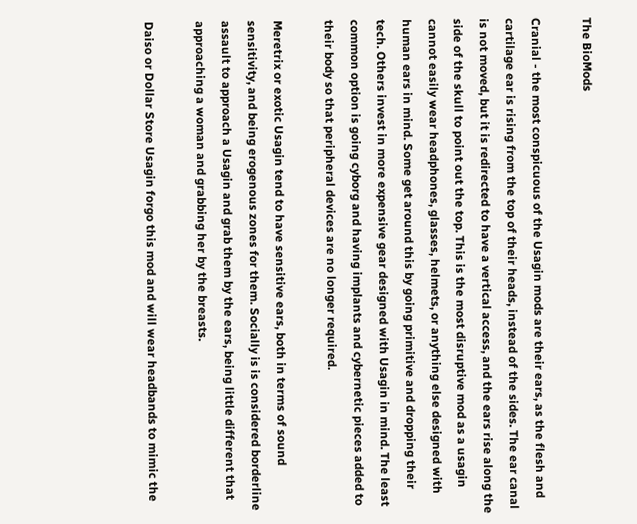The BioMods

Cranial - the most conspicuous of the Usagin mods are their ears, as the flesh and cartilage ear is rising from the top of their heads, instead of the sides. The ear canal is not moved, but it is redirected to have a vertical access, and the ears rise along the side of the skull to point out the top. This is the most disruptive mod as a usagin cannot easily wear headphones, glasses, helmets, or anything else designed with human ears in mind. Some get around this by going primitive and dropping their tech. Others invest in more expensive gear designed with Usagin in mind. The least common option is going cyborg and having implants and cybernetic pieces added to their body so that peripheral devices are no longer required.

Meretrix or exotic Usagin tend to have sensitive ears, both in terms of sound sensitivity, and being erogenous zones for them. Socially is is considered borderline assault to approach a Usagin and grab them by the ears, being little different that approaching a woman and grabbing her by the breasts.

Daiso or Dollar Store Usagin forgo this mod and will wear headbands to mimic the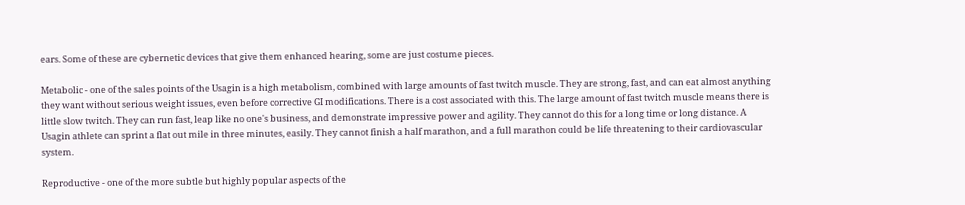ears. Some of these are cybernetic devices that give them enhanced hearing, some are just costume pieces.

Metabolic - one of the sales points of the Usagin is a high metabolism, combined with large amounts of fast twitch muscle. They are strong, fast, and can eat almost anything they want without serious weight issues, even before corrective GI modifications. There is a cost associated with this. The large amount of fast twitch muscle means there is little slow twitch. They can run fast, leap like no one's business, and demonstrate impressive power and agility. They cannot do this for a long time or long distance. A Usagin athlete can sprint a flat out mile in three minutes, easily. They cannot finish a half marathon, and a full marathon could be life threatening to their cardiovascular system.

Reproductive - one of the more subtle but highly popular aspects of the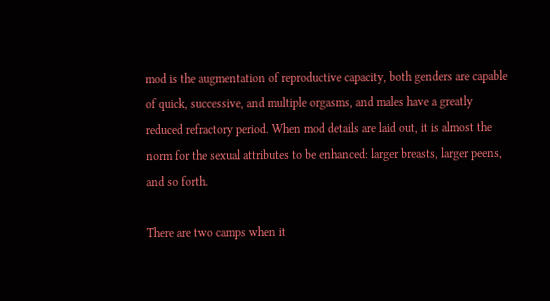mod is the augmentation of reproductive capacity, both genders are capable of quick, successive, and multiple orgasms, and males have a greatly reduced refractory period. When mod details are laid out, it is almost the norm for the sexual attributes to be enhanced: larger breasts, larger peens, and so forth.

There are two camps when it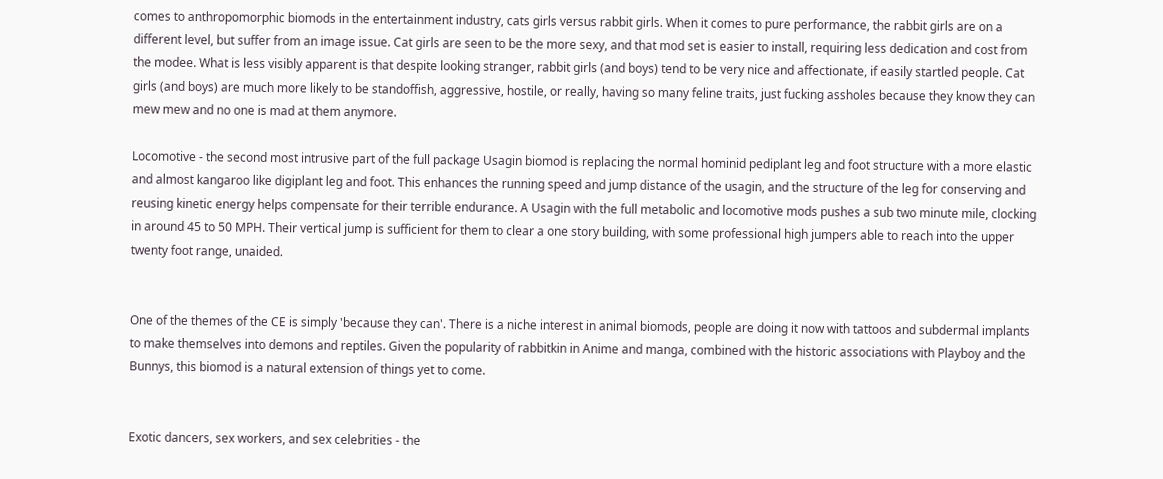comes to anthropomorphic biomods in the entertainment industry, cats girls versus rabbit girls. When it comes to pure performance, the rabbit girls are on a different level, but suffer from an image issue. Cat girls are seen to be the more sexy, and that mod set is easier to install, requiring less dedication and cost from the modee. What is less visibly apparent is that despite looking stranger, rabbit girls (and boys) tend to be very nice and affectionate, if easily startled people. Cat girls (and boys) are much more likely to be standoffish, aggressive, hostile, or really, having so many feline traits, just fucking assholes because they know they can mew mew and no one is mad at them anymore.

Locomotive - the second most intrusive part of the full package Usagin biomod is replacing the normal hominid pediplant leg and foot structure with a more elastic and almost kangaroo like digiplant leg and foot. This enhances the running speed and jump distance of the usagin, and the structure of the leg for conserving and reusing kinetic energy helps compensate for their terrible endurance. A Usagin with the full metabolic and locomotive mods pushes a sub two minute mile, clocking in around 45 to 50 MPH. Their vertical jump is sufficient for them to clear a one story building, with some professional high jumpers able to reach into the upper twenty foot range, unaided.


One of the themes of the CE is simply 'because they can'. There is a niche interest in animal biomods, people are doing it now with tattoos and subdermal implants to make themselves into demons and reptiles. Given the popularity of rabbitkin in Anime and manga, combined with the historic associations with Playboy and the Bunnys, this biomod is a natural extension of things yet to come.


Exotic dancers, sex workers, and sex celebrities - the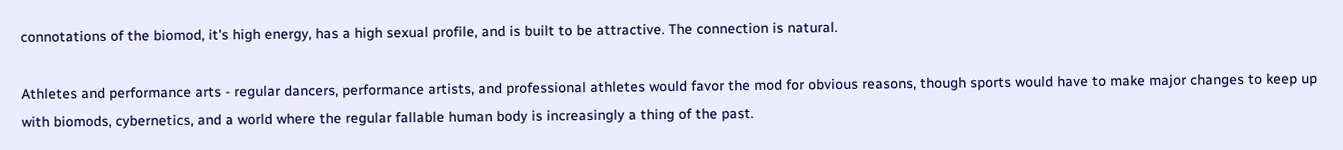connotations of the biomod, it's high energy, has a high sexual profile, and is built to be attractive. The connection is natural.

Athletes and performance arts - regular dancers, performance artists, and professional athletes would favor the mod for obvious reasons, though sports would have to make major changes to keep up with biomods, cybernetics, and a world where the regular fallable human body is increasingly a thing of the past.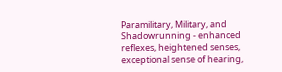Paramilitary, Military, and Shadowrunning - enhanced reflexes, heightened senses, exceptional sense of hearing,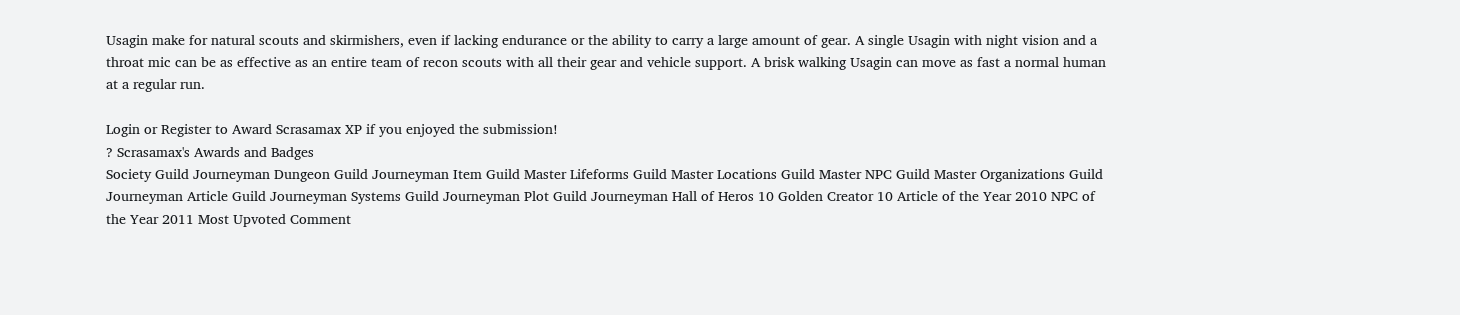Usagin make for natural scouts and skirmishers, even if lacking endurance or the ability to carry a large amount of gear. A single Usagin with night vision and a throat mic can be as effective as an entire team of recon scouts with all their gear and vehicle support. A brisk walking Usagin can move as fast a normal human at a regular run.

Login or Register to Award Scrasamax XP if you enjoyed the submission!
? Scrasamax's Awards and Badges
Society Guild Journeyman Dungeon Guild Journeyman Item Guild Master Lifeforms Guild Master Locations Guild Master NPC Guild Master Organizations Guild Journeyman Article Guild Journeyman Systems Guild Journeyman Plot Guild Journeyman Hall of Heros 10 Golden Creator 10 Article of the Year 2010 NPC of the Year 2011 Most Upvoted Comment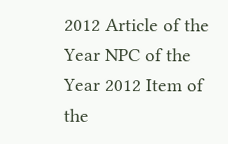2012 Article of the Year NPC of the Year 2012 Item of the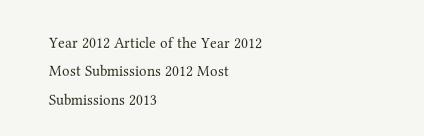Year 2012 Article of the Year 2012 Most Submissions 2012 Most Submissions 2013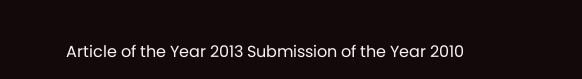Article of the Year 2013 Submission of the Year 2010